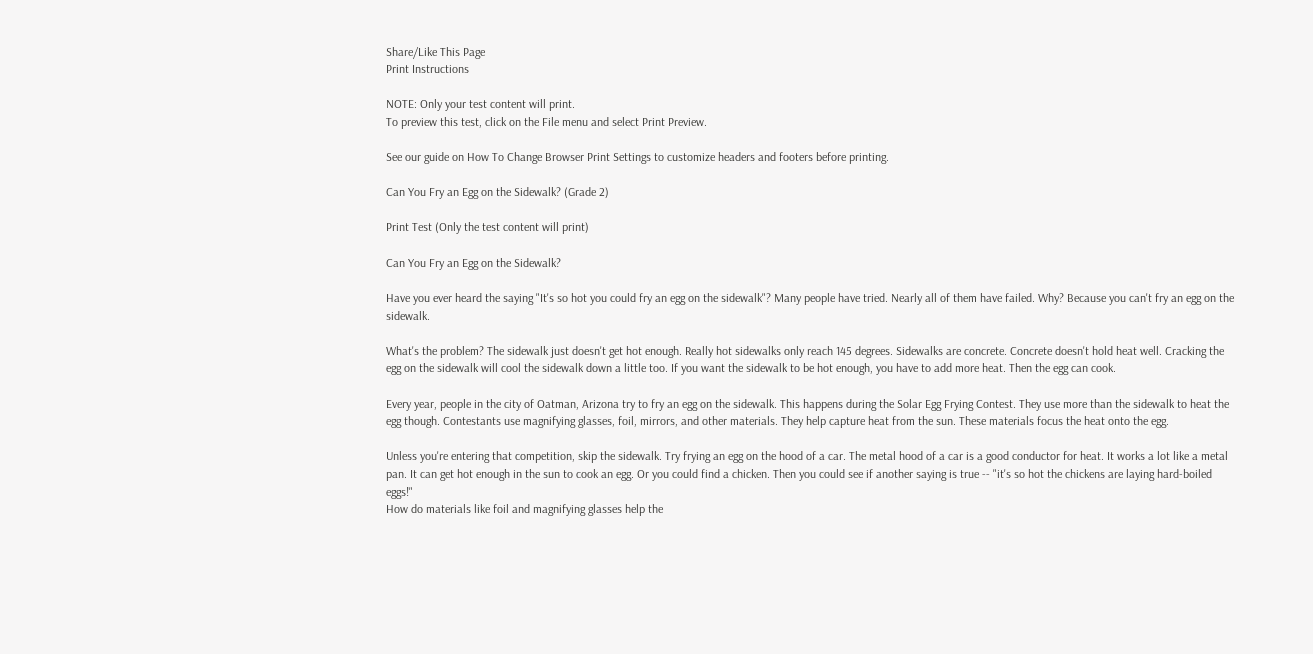Share/Like This Page
Print Instructions

NOTE: Only your test content will print.
To preview this test, click on the File menu and select Print Preview.

See our guide on How To Change Browser Print Settings to customize headers and footers before printing.

Can You Fry an Egg on the Sidewalk? (Grade 2)

Print Test (Only the test content will print)

Can You Fry an Egg on the Sidewalk?

Have you ever heard the saying "It's so hot you could fry an egg on the sidewalk"? Many people have tried. Nearly all of them have failed. Why? Because you can't fry an egg on the sidewalk.

What's the problem? The sidewalk just doesn't get hot enough. Really hot sidewalks only reach 145 degrees. Sidewalks are concrete. Concrete doesn't hold heat well. Cracking the egg on the sidewalk will cool the sidewalk down a little too. If you want the sidewalk to be hot enough, you have to add more heat. Then the egg can cook.

Every year, people in the city of Oatman, Arizona try to fry an egg on the sidewalk. This happens during the Solar Egg Frying Contest. They use more than the sidewalk to heat the egg though. Contestants use magnifying glasses, foil, mirrors, and other materials. They help capture heat from the sun. These materials focus the heat onto the egg.

Unless you're entering that competition, skip the sidewalk. Try frying an egg on the hood of a car. The metal hood of a car is a good conductor for heat. It works a lot like a metal pan. It can get hot enough in the sun to cook an egg. Or you could find a chicken. Then you could see if another saying is true -- "it's so hot the chickens are laying hard-boiled eggs!"
How do materials like foil and magnifying glasses help the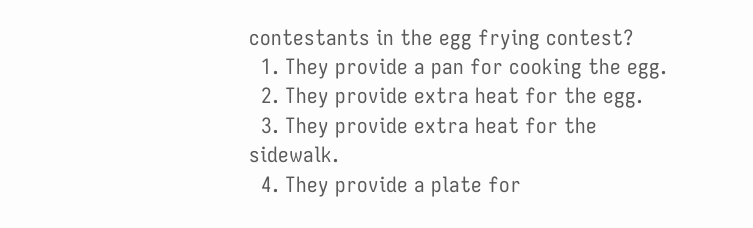contestants in the egg frying contest?
  1. They provide a pan for cooking the egg.
  2. They provide extra heat for the egg.
  3. They provide extra heat for the sidewalk.
  4. They provide a plate for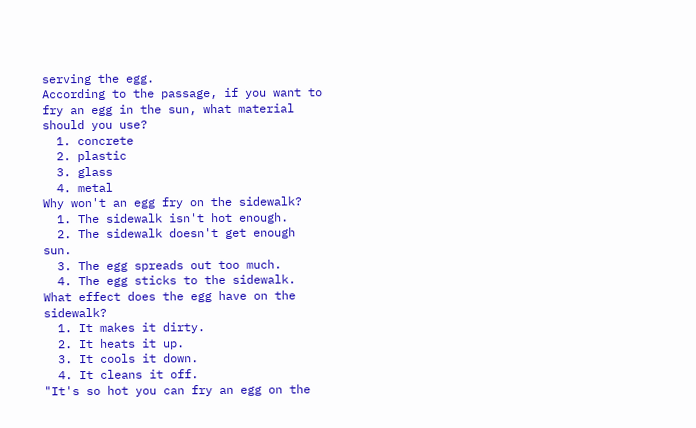serving the egg.
According to the passage, if you want to fry an egg in the sun, what material should you use?
  1. concrete
  2. plastic
  3. glass
  4. metal
Why won't an egg fry on the sidewalk?
  1. The sidewalk isn't hot enough.
  2. The sidewalk doesn't get enough sun.
  3. The egg spreads out too much.
  4. The egg sticks to the sidewalk.
What effect does the egg have on the sidewalk?
  1. It makes it dirty.
  2. It heats it up.
  3. It cools it down.
  4. It cleans it off.
"It's so hot you can fry an egg on the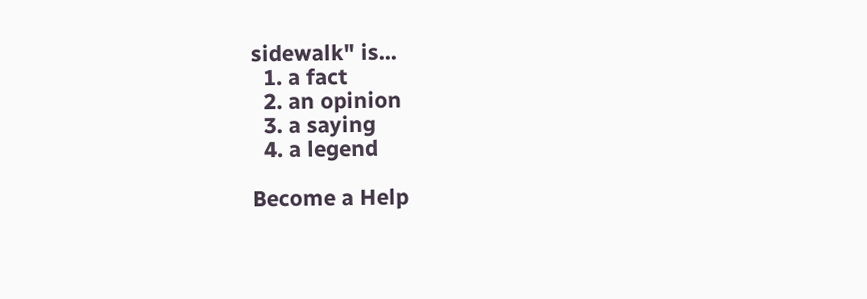sidewalk" is...
  1. a fact
  2. an opinion
  3. a saying
  4. a legend

Become a Help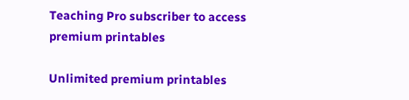Teaching Pro subscriber to access premium printables

Unlimited premium printables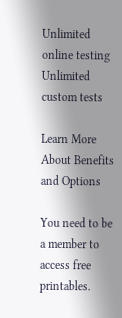Unlimited online testing Unlimited custom tests

Learn More About Benefits and Options

You need to be a member to access free printables.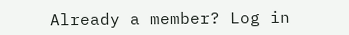Already a member? Log in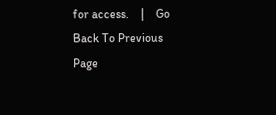for access.    |    Go Back To Previous Page